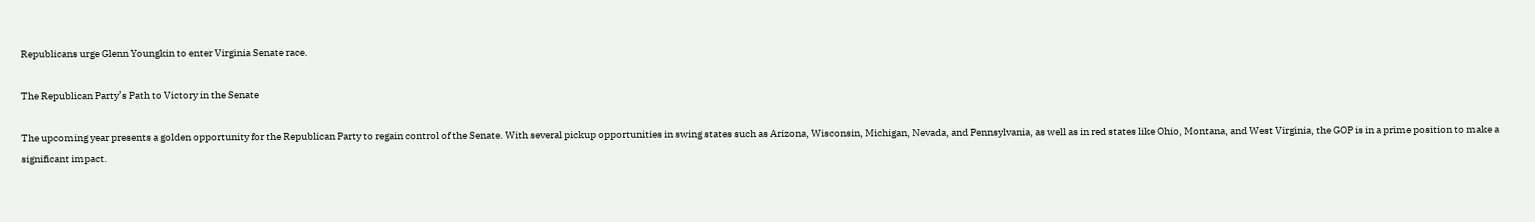Republicans urge Glenn Youngkin to enter Virginia Senate race.

The Republican Party’s Path to Victory in the Senate

The upcoming year presents a golden opportunity for the Republican Party to regain control of the Senate. With several pickup opportunities in swing states such as Arizona, Wisconsin, Michigan, Nevada, and Pennsylvania, as well as in red states like Ohio, Montana, and West Virginia, the GOP is in a prime position to make a significant impact.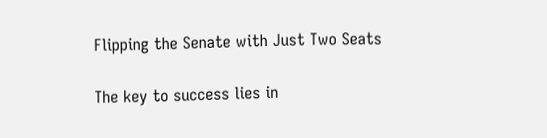Flipping the Senate with Just Two Seats

The key to success lies in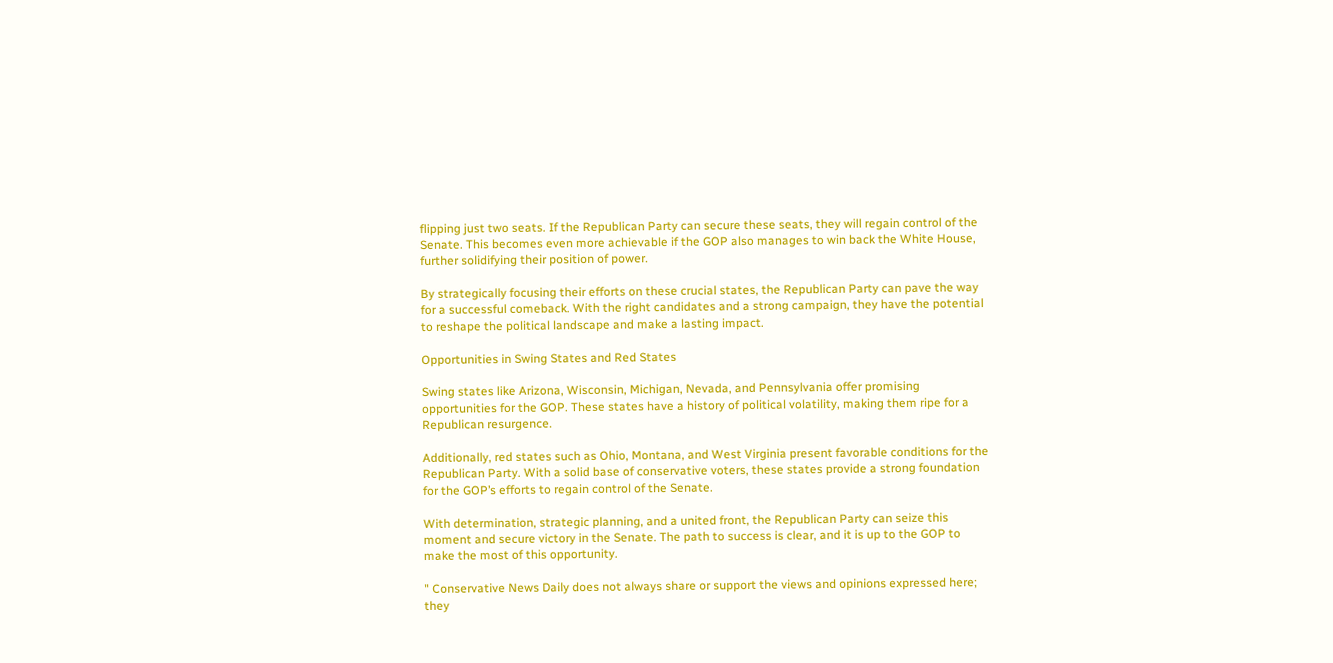flipping just two seats. If the Republican Party can secure these seats, they will regain control of the Senate. This becomes even more achievable if the GOP also manages to win back the White House, further solidifying their position of power.

By strategically focusing their efforts on these crucial states, the Republican Party can pave the way for a successful comeback. With the right candidates and a strong campaign, they have the potential to reshape the political landscape and make a lasting impact.

Opportunities in Swing States and Red States

Swing states like Arizona, Wisconsin, Michigan, Nevada, and Pennsylvania offer promising opportunities for the GOP. These states have a history of political volatility, making them ripe for a Republican resurgence.

Additionally, red states such as Ohio, Montana, and West Virginia present favorable conditions for the Republican Party. With a solid base of conservative voters, these states provide a strong foundation for the GOP’s efforts to regain control of the Senate.

With determination, strategic planning, and a united front, the Republican Party can seize this moment and secure victory in the Senate. The path to success is clear, and it is up to the GOP to make the most of this opportunity.

" Conservative News Daily does not always share or support the views and opinions expressed here; they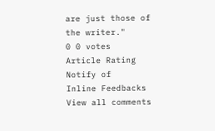are just those of the writer."
0 0 votes
Article Rating
Notify of
Inline Feedbacks
View all comments